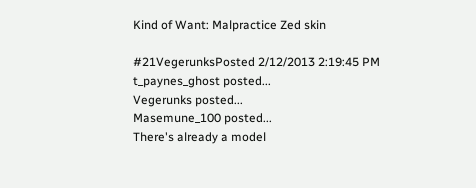Kind of Want: Malpractice Zed skin

#21VegerunksPosted 2/12/2013 2:19:45 PM
t_paynes_ghost posted...
Vegerunks posted...
Masemune_100 posted...
There's already a model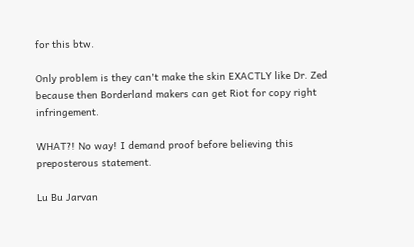for this btw.

Only problem is they can't make the skin EXACTLY like Dr. Zed because then Borderland makers can get Riot for copy right infringement.

WHAT?! No way! I demand proof before believing this preposterous statement.

Lu Bu Jarvan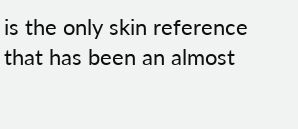is the only skin reference that has been an almost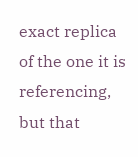exact replica of the one it is referencing, but that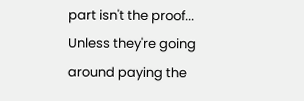part isn't the proof... Unless they're going around paying the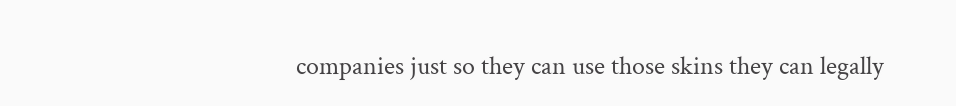companies just so they can use those skins they can legally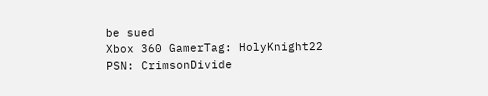be sued
Xbox 360 GamerTag: HolyKnight22
PSN: CrimsonDivide